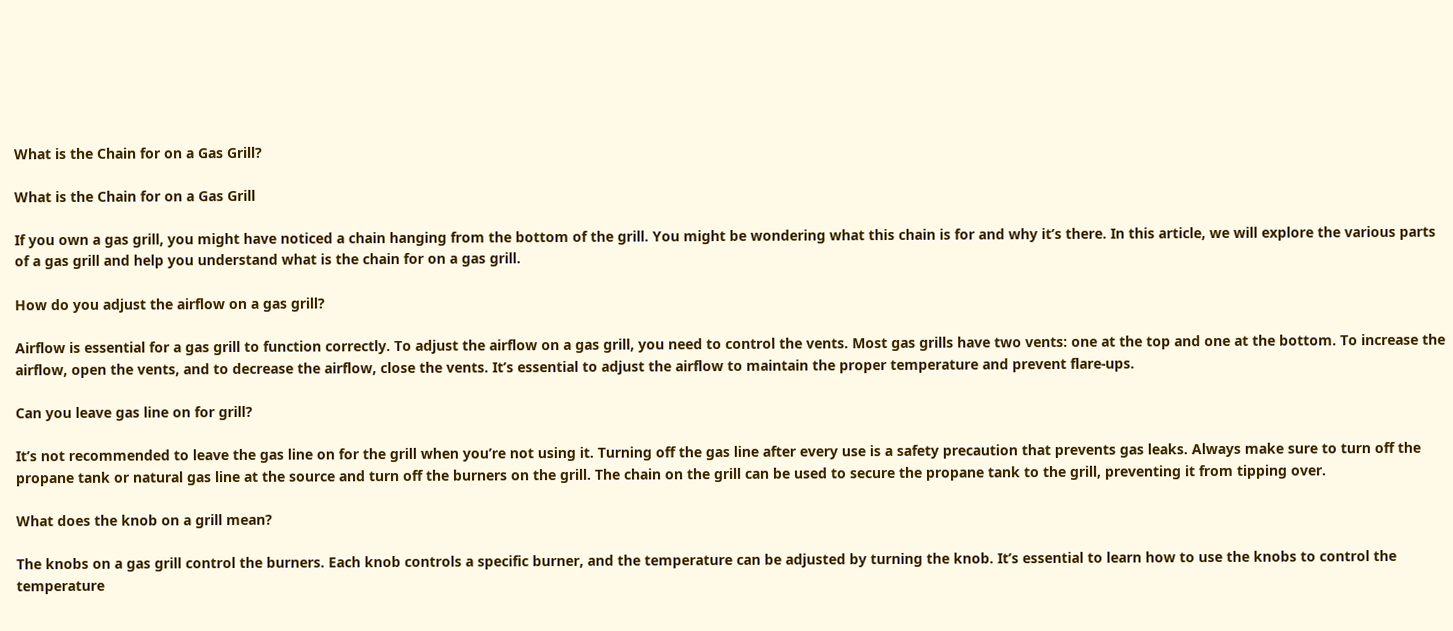What is the Chain for on a Gas Grill?

What is the Chain for on a Gas Grill

If you own a gas grill, you might have noticed a chain hanging from the bottom of the grill. You might be wondering what this chain is for and why it’s there. In this article, we will explore the various parts of a gas grill and help you understand what is the chain for on a gas grill.

How do you adjust the airflow on a gas grill?

Airflow is essential for a gas grill to function correctly. To adjust the airflow on a gas grill, you need to control the vents. Most gas grills have two vents: one at the top and one at the bottom. To increase the airflow, open the vents, and to decrease the airflow, close the vents. It’s essential to adjust the airflow to maintain the proper temperature and prevent flare-ups.

Can you leave gas line on for grill?

It’s not recommended to leave the gas line on for the grill when you’re not using it. Turning off the gas line after every use is a safety precaution that prevents gas leaks. Always make sure to turn off the propane tank or natural gas line at the source and turn off the burners on the grill. The chain on the grill can be used to secure the propane tank to the grill, preventing it from tipping over.

What does the knob on a grill mean?

The knobs on a gas grill control the burners. Each knob controls a specific burner, and the temperature can be adjusted by turning the knob. It’s essential to learn how to use the knobs to control the temperature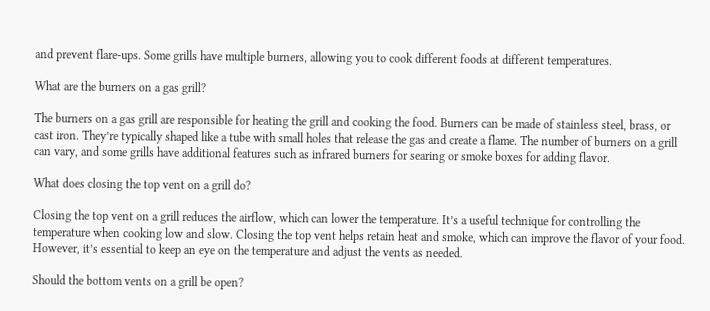and prevent flare-ups. Some grills have multiple burners, allowing you to cook different foods at different temperatures.

What are the burners on a gas grill?

The burners on a gas grill are responsible for heating the grill and cooking the food. Burners can be made of stainless steel, brass, or cast iron. They’re typically shaped like a tube with small holes that release the gas and create a flame. The number of burners on a grill can vary, and some grills have additional features such as infrared burners for searing or smoke boxes for adding flavor.

What does closing the top vent on a grill do?

Closing the top vent on a grill reduces the airflow, which can lower the temperature. It’s a useful technique for controlling the temperature when cooking low and slow. Closing the top vent helps retain heat and smoke, which can improve the flavor of your food. However, it’s essential to keep an eye on the temperature and adjust the vents as needed.

Should the bottom vents on a grill be open?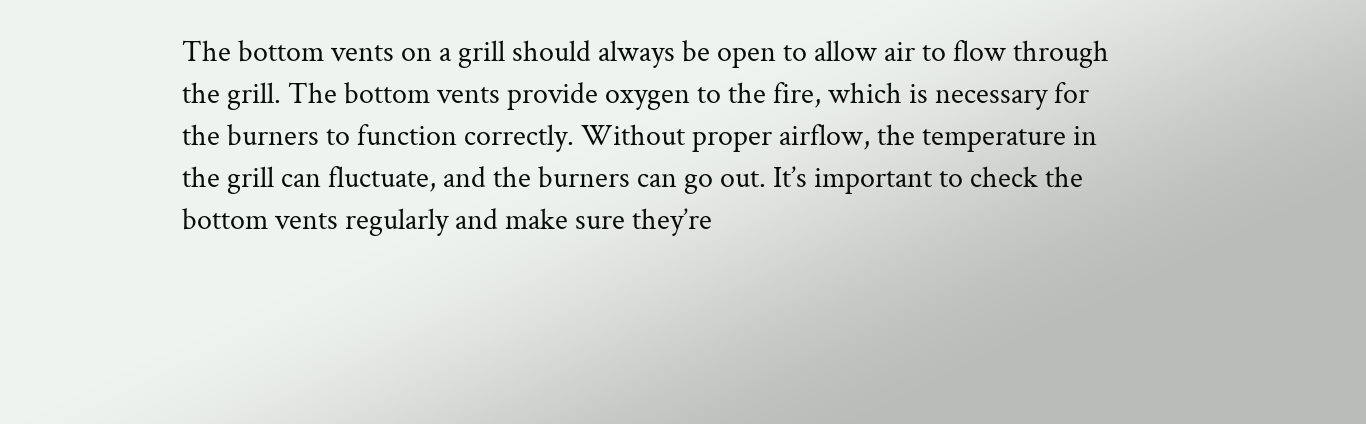The bottom vents on a grill should always be open to allow air to flow through the grill. The bottom vents provide oxygen to the fire, which is necessary for the burners to function correctly. Without proper airflow, the temperature in the grill can fluctuate, and the burners can go out. It’s important to check the bottom vents regularly and make sure they’re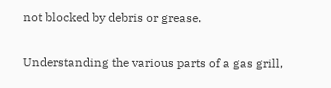not blocked by debris or grease.

Understanding the various parts of a gas grill,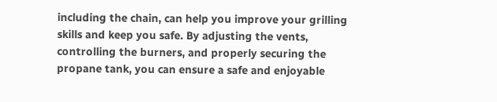including the chain, can help you improve your grilling skills and keep you safe. By adjusting the vents, controlling the burners, and properly securing the propane tank, you can ensure a safe and enjoyable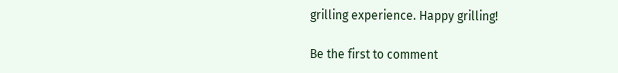grilling experience. Happy grilling!

Be the first to comment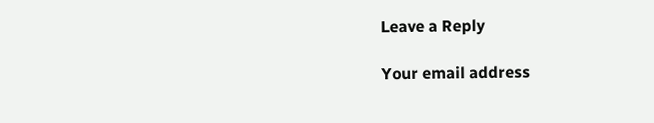Leave a Reply

Your email address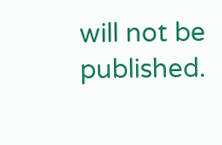will not be published.